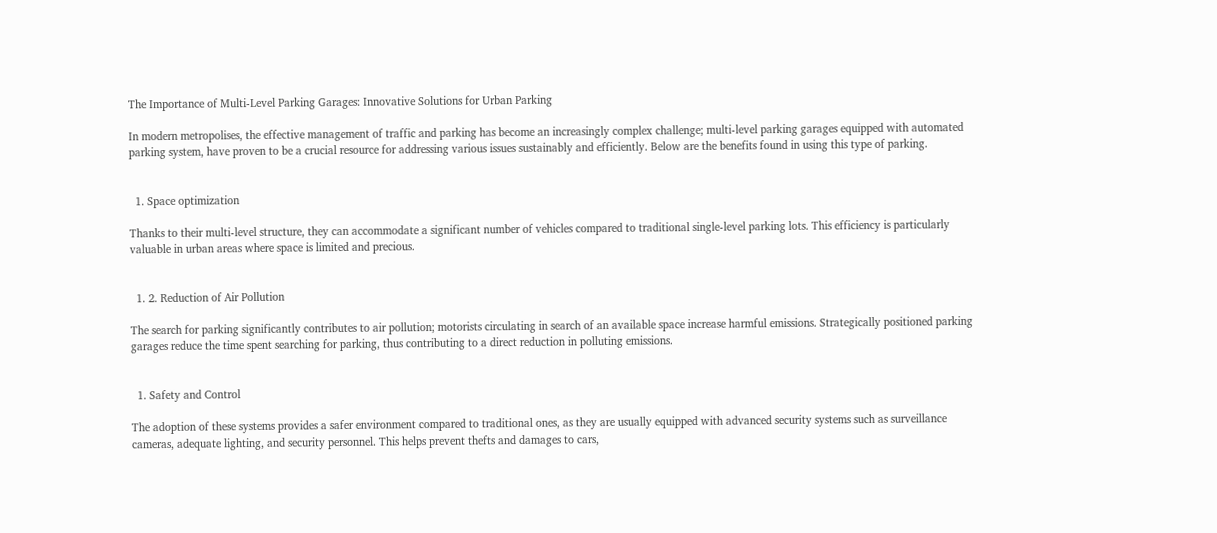The Importance of Multi-Level Parking Garages: Innovative Solutions for Urban Parking

In modern metropolises, the effective management of traffic and parking has become an increasingly complex challenge; multi-level parking garages equipped with automated parking system, have proven to be a crucial resource for addressing various issues sustainably and efficiently. Below are the benefits found in using this type of parking.


  1. Space optimization

Thanks to their multi-level structure, they can accommodate a significant number of vehicles compared to traditional single-level parking lots. This efficiency is particularly valuable in urban areas where space is limited and precious.


  1. 2. Reduction of Air Pollution

The search for parking significantly contributes to air pollution; motorists circulating in search of an available space increase harmful emissions. Strategically positioned parking garages reduce the time spent searching for parking, thus contributing to a direct reduction in polluting emissions.


  1. Safety and Control

The adoption of these systems provides a safer environment compared to traditional ones, as they are usually equipped with advanced security systems such as surveillance cameras, adequate lighting, and security personnel. This helps prevent thefts and damages to cars,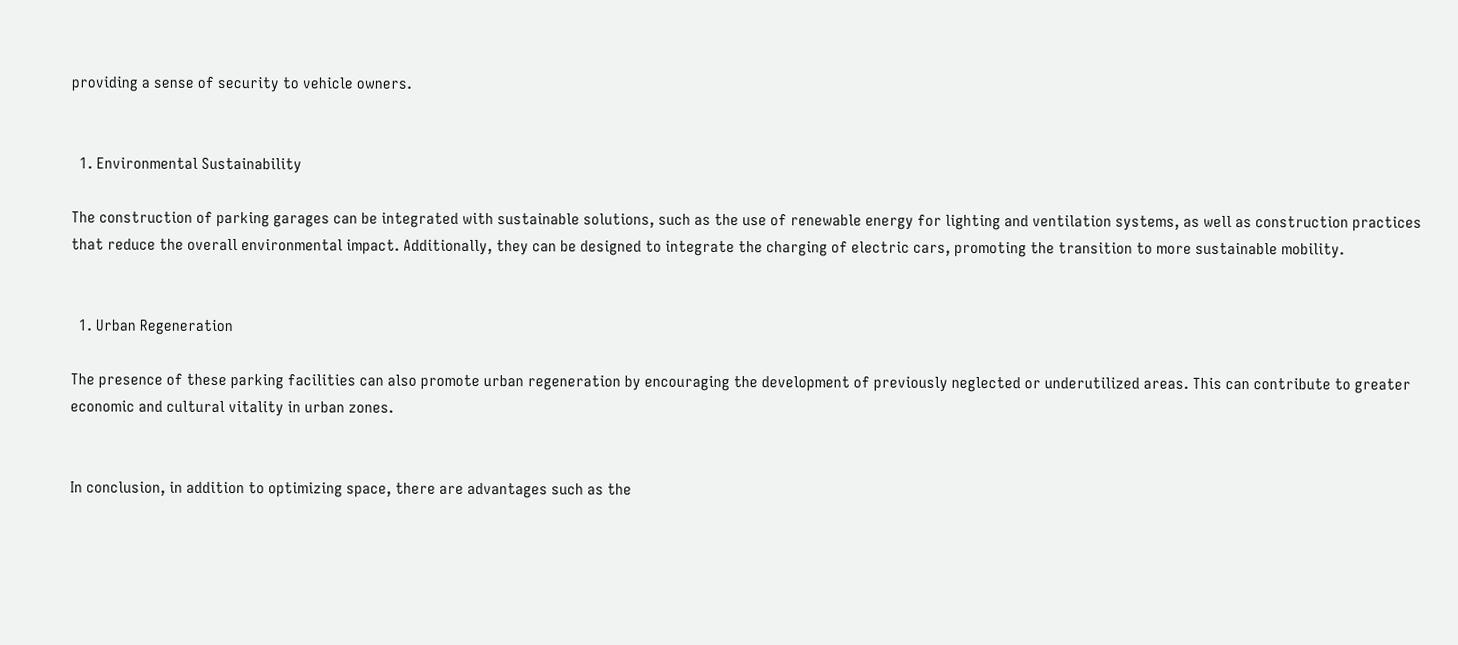providing a sense of security to vehicle owners.


  1. Environmental Sustainability

The construction of parking garages can be integrated with sustainable solutions, such as the use of renewable energy for lighting and ventilation systems, as well as construction practices that reduce the overall environmental impact. Additionally, they can be designed to integrate the charging of electric cars, promoting the transition to more sustainable mobility.


  1. Urban Regeneration

The presence of these parking facilities can also promote urban regeneration by encouraging the development of previously neglected or underutilized areas. This can contribute to greater economic and cultural vitality in urban zones.


In conclusion, in addition to optimizing space, there are advantages such as the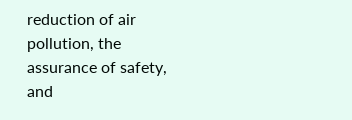reduction of air pollution, the assurance of safety, and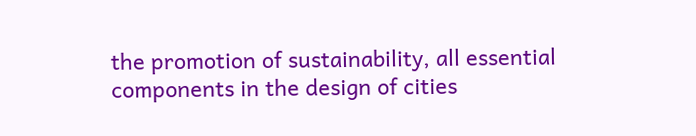the promotion of sustainability, all essential components in the design of cities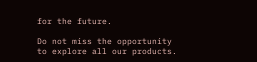for the future.

Do not miss the opportunity to explore all our products.